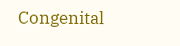Congenital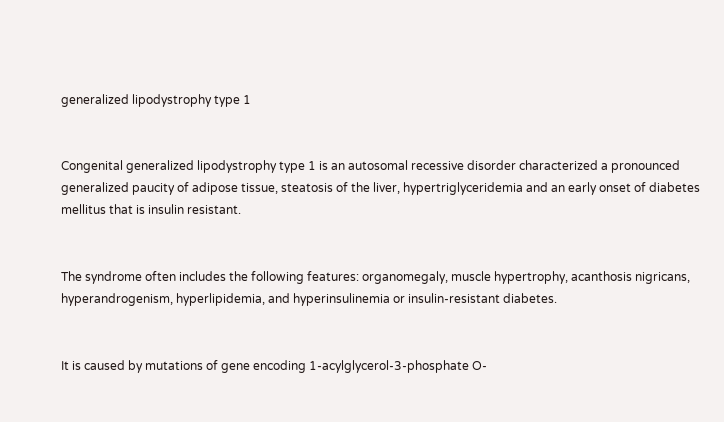generalized lipodystrophy type 1


Congenital generalized lipodystrophy type 1 is an autosomal recessive disorder characterized a pronounced generalized paucity of adipose tissue, steatosis of the liver, hypertriglyceridemia and an early onset of diabetes mellitus that is insulin resistant.


The syndrome often includes the following features: organomegaly, muscle hypertrophy, acanthosis nigricans, hyperandrogenism, hyperlipidemia, and hyperinsulinemia or insulin-resistant diabetes.


It is caused by mutations of gene encoding 1-acylglycerol-3-phosphate O-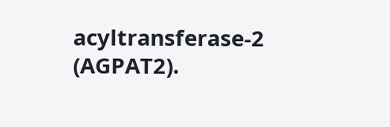acyltransferase-2 (AGPAT2).